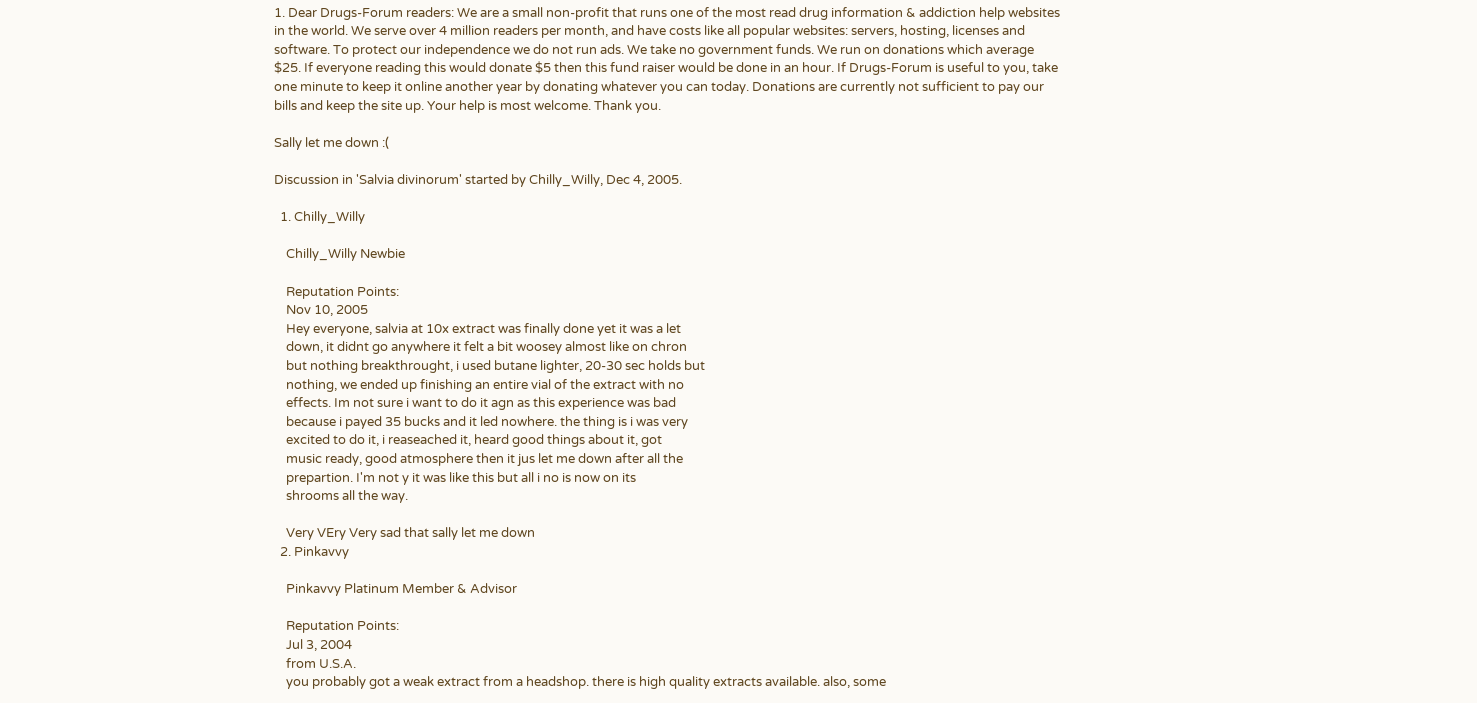1. Dear Drugs-Forum readers: We are a small non-profit that runs one of the most read drug information & addiction help websites in the world. We serve over 4 million readers per month, and have costs like all popular websites: servers, hosting, licenses and software. To protect our independence we do not run ads. We take no government funds. We run on donations which average $25. If everyone reading this would donate $5 then this fund raiser would be done in an hour. If Drugs-Forum is useful to you, take one minute to keep it online another year by donating whatever you can today. Donations are currently not sufficient to pay our bills and keep the site up. Your help is most welcome. Thank you.

Sally let me down :(

Discussion in 'Salvia divinorum' started by Chilly_Willy, Dec 4, 2005.

  1. Chilly_Willy

    Chilly_Willy Newbie

    Reputation Points:
    Nov 10, 2005
    Hey everyone, salvia at 10x extract was finally done yet it was a let
    down, it didnt go anywhere it felt a bit woosey almost like on chron
    but nothing breakthrought, i used butane lighter, 20-30 sec holds but
    nothing, we ended up finishing an entire vial of the extract with no
    effects. Im not sure i want to do it agn as this experience was bad
    because i payed 35 bucks and it led nowhere. the thing is i was very
    excited to do it, i reaseached it, heard good things about it, got
    music ready, good atmosphere then it jus let me down after all the
    prepartion. I'm not y it was like this but all i no is now on its
    shrooms all the way.

    Very VEry Very sad that sally let me down
  2. Pinkavvy

    Pinkavvy Platinum Member & Advisor

    Reputation Points:
    Jul 3, 2004
    from U.S.A.
    you probably got a weak extract from a headshop. there is high quality extracts available. also, some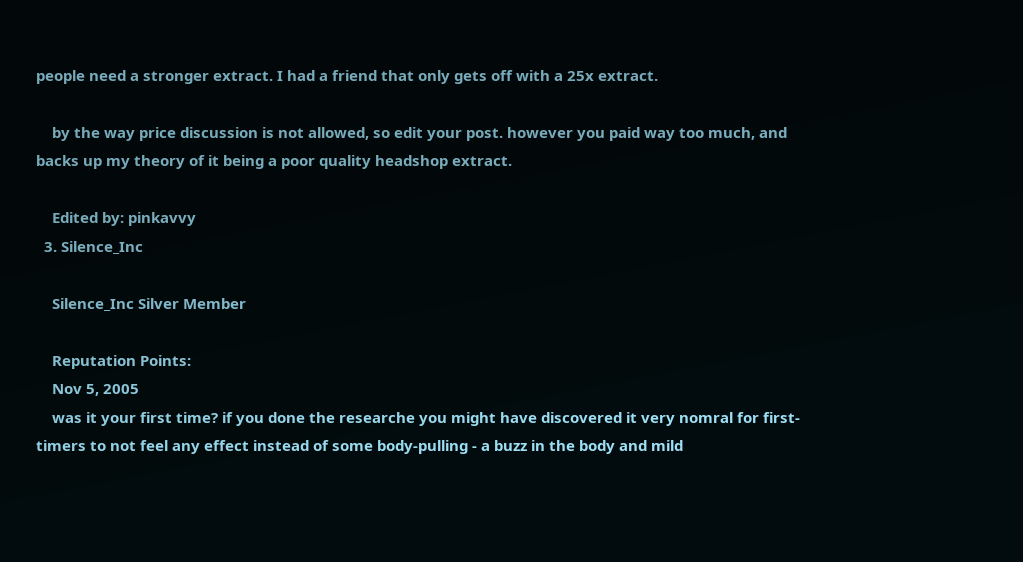people need a stronger extract. I had a friend that only gets off with a 25x extract.

    by the way price discussion is not allowed, so edit your post. however you paid way too much, and backs up my theory of it being a poor quality headshop extract.

    Edited by: pinkavvy
  3. Silence_Inc

    Silence_Inc Silver Member

    Reputation Points:
    Nov 5, 2005
    was it your first time? if you done the researche you might have discovered it very nomral for first-timers to not feel any effect instead of some body-pulling - a buzz in the body and mild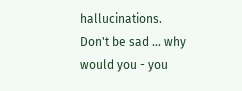hallucinations. Don't be sad ... why would you - you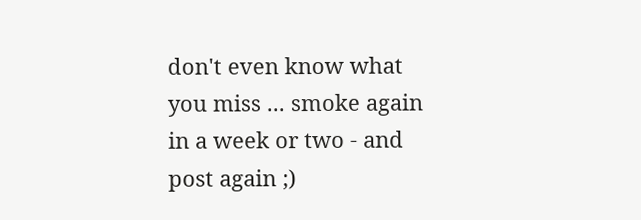don't even know what you miss ... smoke again in a week or two - and post again ;)